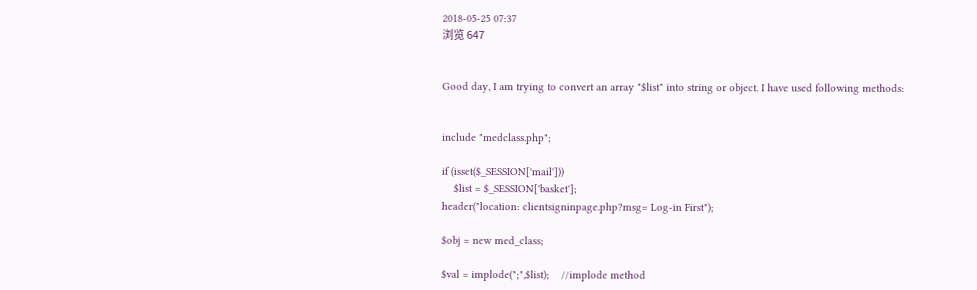2018-05-25 07:37
浏览 647


Good day, I am trying to convert an array "$list" into string or object. I have used following methods:


include "medclass.php";

if (isset($_SESSION['mail']))
    $list = $_SESSION['basket'];
header("location: clientsigninpage.php?msg= Log-in First");

$obj = new med_class;

$val = implode(";",$list);    //implode method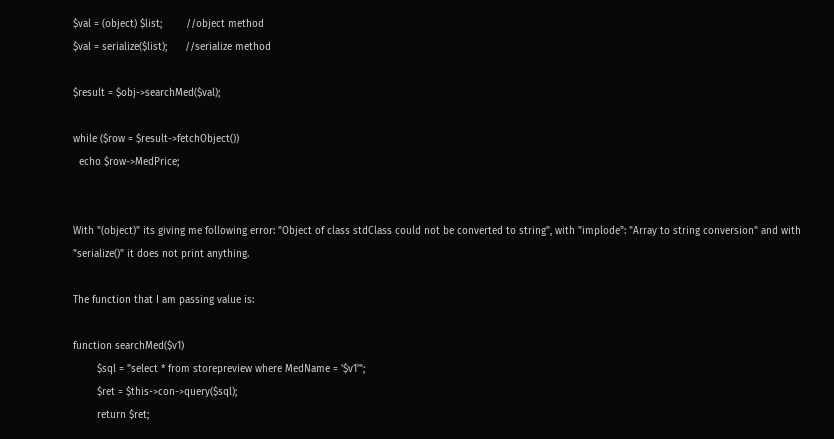$val = (object) $list;        //object method
$val = serialize($list);      //serialize method

$result = $obj->searchMed($val);

while ($row = $result->fetchObject())
  echo $row->MedPrice;


With "(object)" its giving me following error: "Object of class stdClass could not be converted to string", with "implode": "Array to string conversion" and with "serialize()" it does not print anything.

The function that I am passing value is:

function searchMed($v1)
        $sql = "select * from storepreview where MedName = '$v1'";
        $ret = $this->con->query($sql);
        return $ret;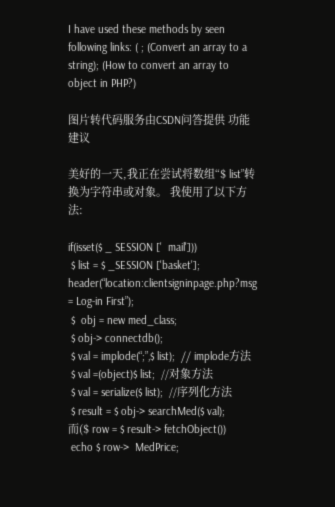I have used these methods by seen following links: ( ; (Convert an array to a string); (How to convert an array to object in PHP?)

图片转代码服务由CSDN问答提供 功能建议

美好的一天,我正在尝试将数组“$ list”转换为字符串或对象。 我使用了以下方法:

if(isset($ _ SESSION ['  mail']))
 $ list = $ _SESSION ['basket'];
header(“location:clientsigninpage.php?msg = Log-in First”);
 $  obj = new med_class;
 $ obj-> connectdb();
 $ val = implode(“;”,$ list);  // implode方法
 $ val =(object)$ list;  //对象方法
 $ val = serialize($ list);  //序列化方法
 $ result = $ obj-> searchMed($ val);
而($ row = $ result-> fetchObject())
 echo $ row->  MedPrice;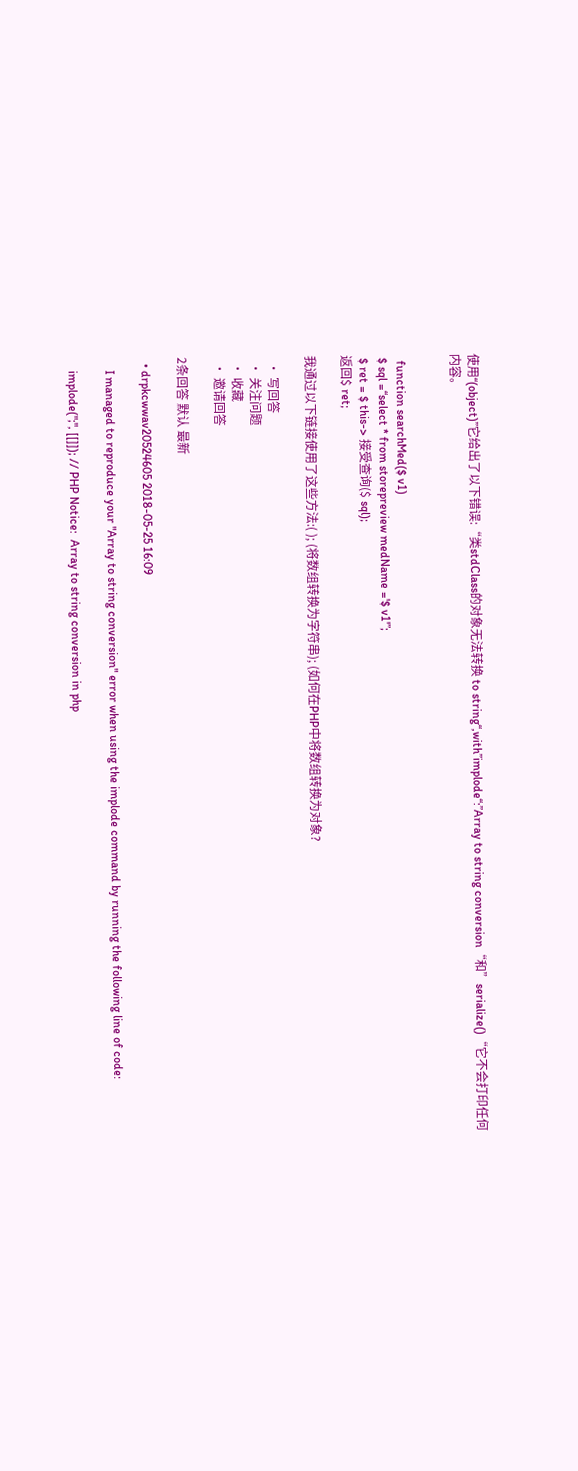使用“(object)”它给出了以下错误:“类stdClass的对象无法转换 to string“,with”implode“:”Array to string conversion“和”serialize()“它不会打印任何内容。


  function searchMed($ v1)
 $ sql =“select * from storepreview medName ='$ v1'”;
 $ ret = $ this-> 接受查询($ sql);
返回$ ret;

我通过以下链接使用了这些方法:( ); (将数组转换为字符串); (如何在PHP中将数组转换为对象?

  • 写回答
  • 关注问题
  • 收藏
  • 邀请回答

2条回答 默认 最新

  • drpkcwwav20524605 2018-05-25 16:09

    I managed to reproduce your "Array to string conversion" error when using the implode command by running the following line of code:

    implode(";", [[]]); // PHP Notice:  Array to string conversion in php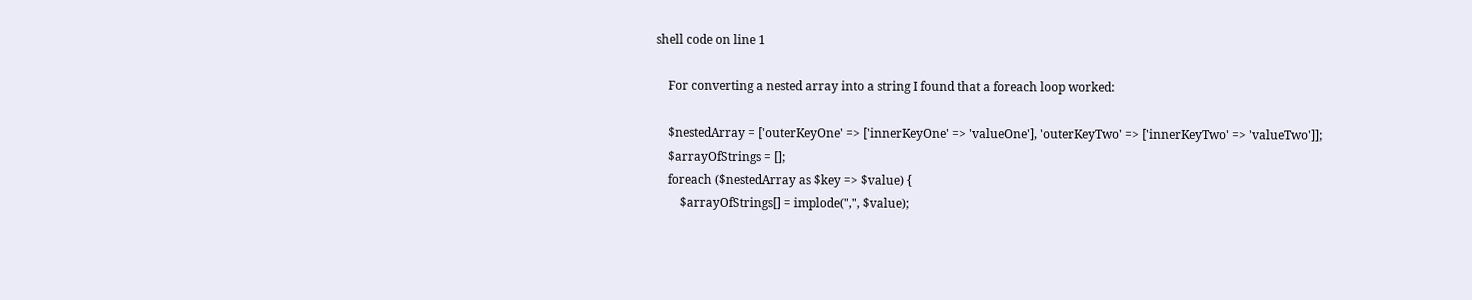shell code on line 1

    For converting a nested array into a string I found that a foreach loop worked:

    $nestedArray = ['outerKeyOne' => ['innerKeyOne' => 'valueOne'], 'outerKeyTwo' => ['innerKeyTwo' => 'valueTwo']];
    $arrayOfStrings = [];
    foreach ($nestedArray as $key => $value) {
        $arrayOfStrings[] = implode(",", $value);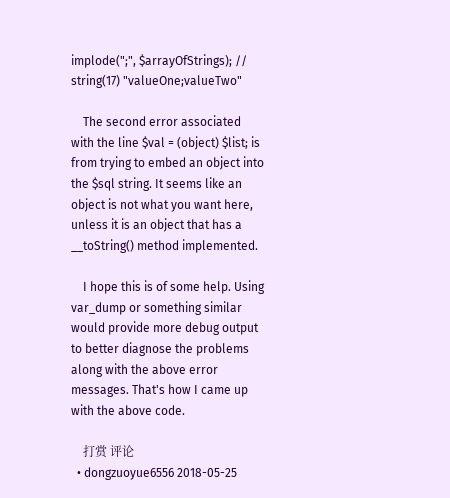implode(";", $arrayOfStrings); // string(17) "valueOne;valueTwo"

    The second error associated with the line $val = (object) $list; is from trying to embed an object into the $sql string. It seems like an object is not what you want here, unless it is an object that has a __toString() method implemented.

    I hope this is of some help. Using var_dump or something similar would provide more debug output to better diagnose the problems along with the above error messages. That's how I came up with the above code.

    打赏 评论
  • dongzuoyue6556 2018-05-25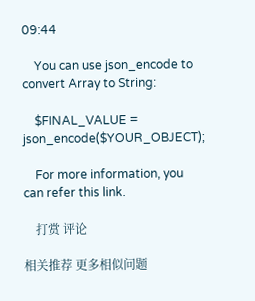09:44

    You can use json_encode to convert Array to String:

    $FINAL_VALUE = json_encode($YOUR_OBJECT);

    For more information, you can refer this link.

    打赏 评论

相关推荐 更多相似问题